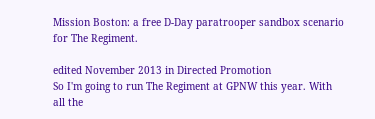Mission Boston: a free D-Day paratrooper sandbox scenario for The Regiment.

edited November 2013 in Directed Promotion
So I'm going to run The Regiment at GPNW this year. With all the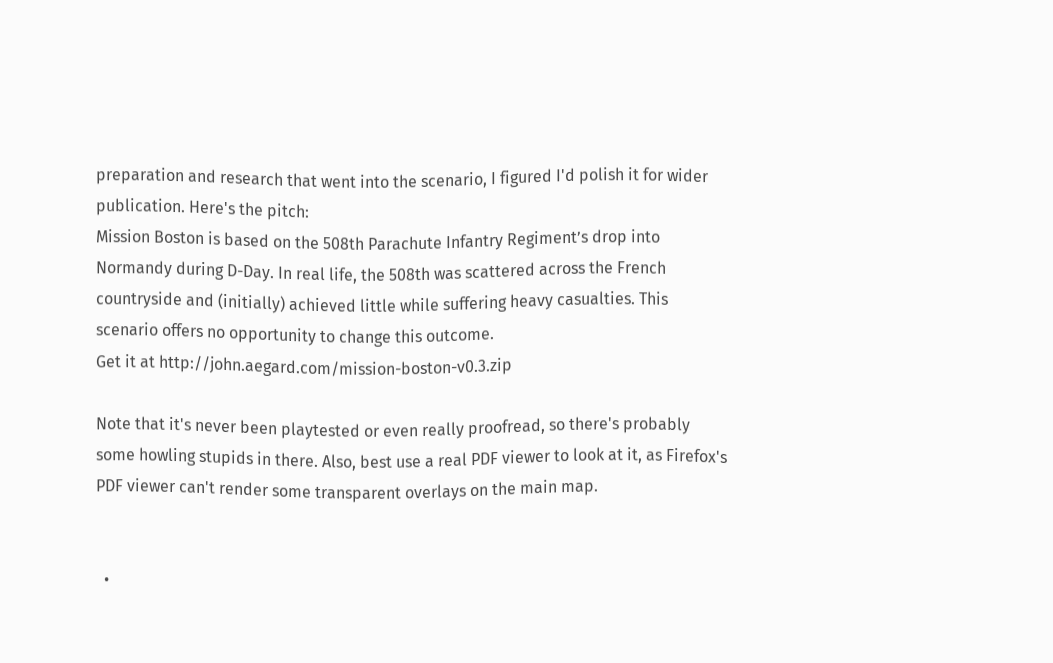preparation and research that went into the scenario, I figured I'd polish it for wider publication. Here's the pitch:
Mission Boston is based on the 508th Parachute Infantry Regiment’s drop into Normandy during D-Day. In real life, the 508th was scattered across the French countryside and (initially) achieved little while suffering heavy casualties. This scenario offers no opportunity to change this outcome.
Get it at http://john.aegard.com/mission-boston-v0.3.zip

Note that it's never been playtested or even really proofread, so there's probably some howling stupids in there. Also, best use a real PDF viewer to look at it, as Firefox's PDF viewer can't render some transparent overlays on the main map.


  •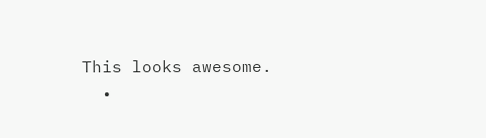This looks awesome.
  •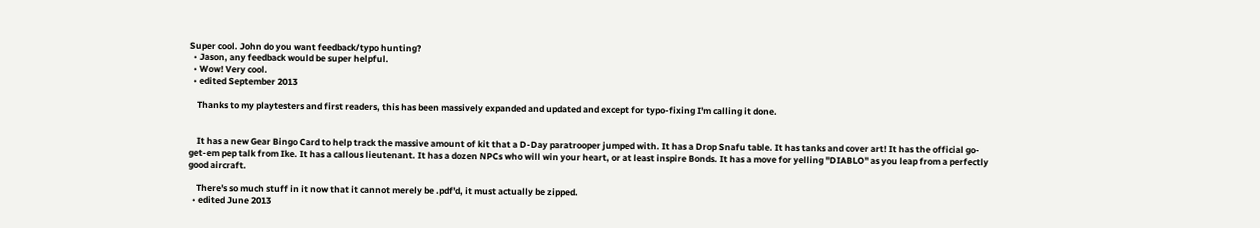Super cool. John do you want feedback/typo hunting?
  • Jason, any feedback would be super helpful.
  • Wow! Very cool.
  • edited September 2013

    Thanks to my playtesters and first readers, this has been massively expanded and updated and except for typo-fixing I'm calling it done.


    It has a new Gear Bingo Card to help track the massive amount of kit that a D-Day paratrooper jumped with. It has a Drop Snafu table. It has tanks and cover art! It has the official go-get-em pep talk from Ike. It has a callous lieutenant. It has a dozen NPCs who will win your heart, or at least inspire Bonds. It has a move for yelling "DIABLO" as you leap from a perfectly good aircraft.

    There's so much stuff in it now that it cannot merely be .pdf'd, it must actually be zipped.
  • edited June 2013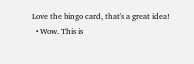Love the bingo card, that's a great idea!
  • Wow. This is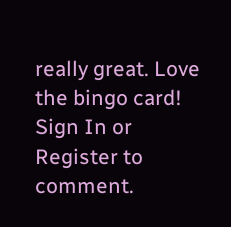really great. Love the bingo card!
Sign In or Register to comment.